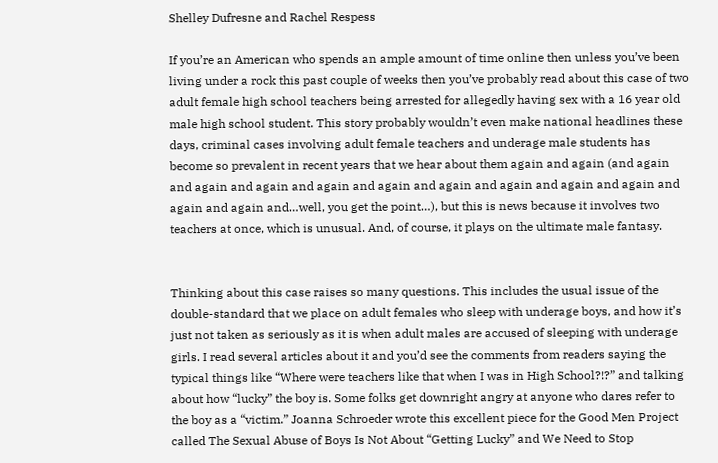Shelley Dufresne and Rachel Respess

If you’re an American who spends an ample amount of time online then unless you’ve been living under a rock this past couple of weeks then you’ve probably read about this case of two adult female high school teachers being arrested for allegedly having sex with a 16 year old male high school student. This story probably wouldn’t even make national headlines these days, criminal cases involving adult female teachers and underage male students has become so prevalent in recent years that we hear about them again and again (and again and again and again and again and again and again and again and again and again and again and again and…well, you get the point…), but this is news because it involves two teachers at once, which is unusual. And, of course, it plays on the ultimate male fantasy.


Thinking about this case raises so many questions. This includes the usual issue of the double-standard that we place on adult females who sleep with underage boys, and how it’s just not taken as seriously as it is when adult males are accused of sleeping with underage girls. I read several articles about it and you’d see the comments from readers saying the typical things like “Where were teachers like that when I was in High School?!?” and talking about how “lucky” the boy is. Some folks get downright angry at anyone who dares refer to the boy as a “victim.” Joanna Schroeder wrote this excellent piece for the Good Men Project called The Sexual Abuse of Boys Is Not About “Getting Lucky” and We Need to Stop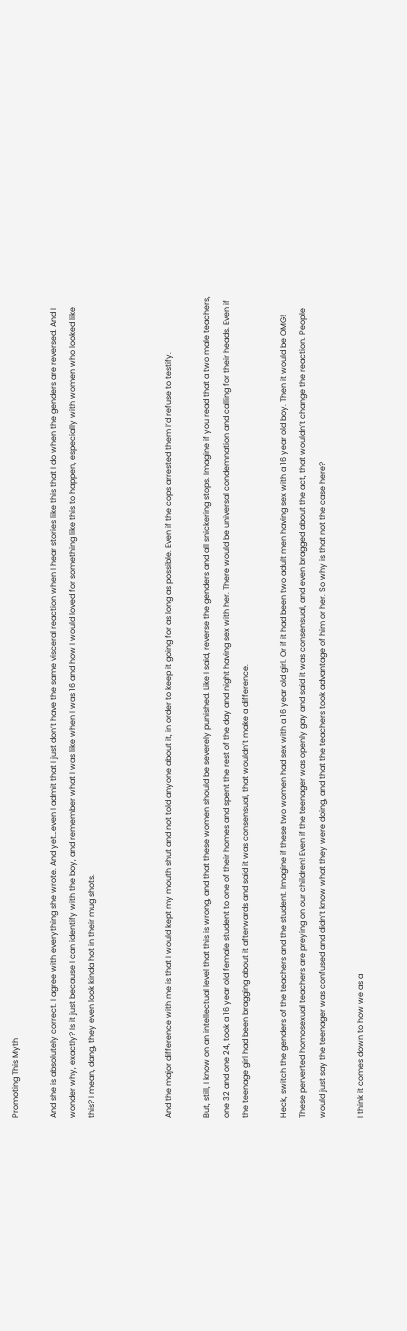Promoting This Myth

And she is absolutely correct. I agree with everything she wrote. And yet…even I admit that I just don’t have the same visceral reaction when I hear stories like this that I do when the genders are reversed. And I wonder why, exactly? Is it just because I can identify with the boy, and remember what I was like when I was 16 and how I would loved for something like this to happen, especially with women who looked like this? I mean, dang, they even look kinda hot in their mug shots.



And the major difference with me is that I would kept my mouth shut and not told anyone about it, in order to keep it going for as long as possible. Even if the cops arrested them I’d refuse to testify.

But, still, I know on an intellectual level that this is wrong, and that these women should be severely punished. Like I said, reverse the genders and all snickering stops. Imagine if you read that a two male teachers, one 32 and one 24, took a 16 year old female student to one of their homes and spent the rest of the day and night having sex with her. There would be universal condemnation and calling for their heads. Even if the teenage girl had been bragging about it afterwards and said it was consensual, that wouldn’t make a difference.

Heck, switch the genders of the teachers and the student. Imagine if these two women had sex with a 16 year old girl. Or if it had been two adult men having sex with a 16 year old boy. Then it would be OMG! These perverted homosexual teachers are preying on our children! Even if the teenager was openly gay and said it was consensual, and even bragged about the act, that wouldn’t change the reaction. People would just say the teenager was confused and didn’t know what they were doing, and that the teachers took advantage of him or her. So why is that not the case here?

I think it comes down to how we as a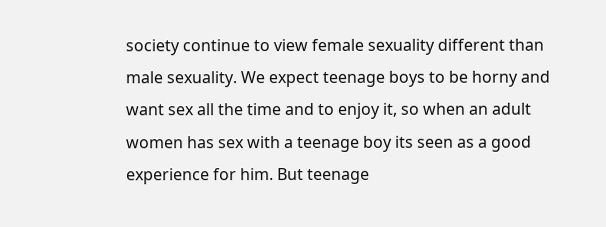society continue to view female sexuality different than male sexuality. We expect teenage boys to be horny and want sex all the time and to enjoy it, so when an adult women has sex with a teenage boy its seen as a good experience for him. But teenage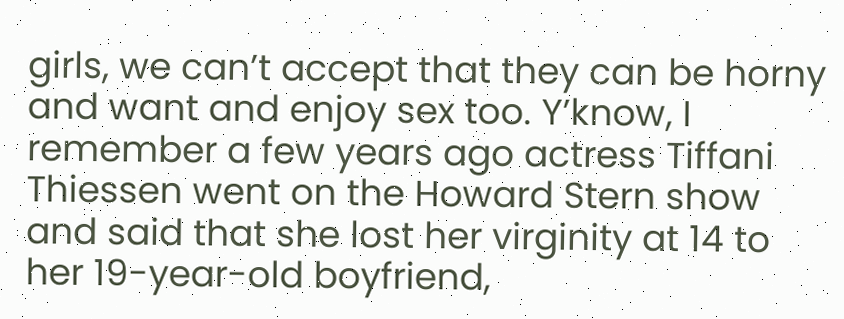girls, we can’t accept that they can be horny and want and enjoy sex too. Y’know, I remember a few years ago actress Tiffani Thiessen went on the Howard Stern show and said that she lost her virginity at 14 to her 19-year-old boyfriend,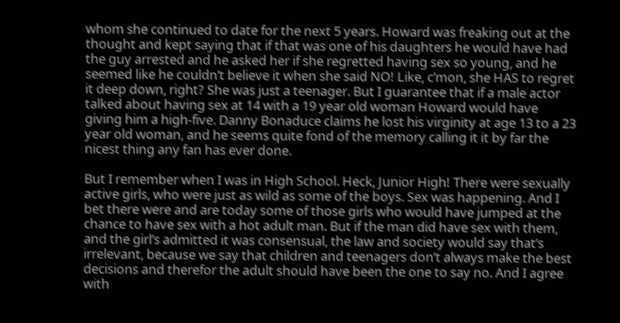whom she continued to date for the next 5 years. Howard was freaking out at the thought and kept saying that if that was one of his daughters he would have had the guy arrested and he asked her if she regretted having sex so young, and he seemed like he couldn’t believe it when she said NO! Like, c’mon, she HAS to regret it deep down, right? She was just a teenager. But I guarantee that if a male actor talked about having sex at 14 with a 19 year old woman Howard would have giving him a high-five. Danny Bonaduce claims he lost his virginity at age 13 to a 23 year old woman, and he seems quite fond of the memory calling it it by far the nicest thing any fan has ever done.

But I remember when I was in High School. Heck, Junior High! There were sexually active girls, who were just as wild as some of the boys. Sex was happening. And I bet there were and are today some of those girls who would have jumped at the chance to have sex with a hot adult man. But if the man did have sex with them, and the girl’s admitted it was consensual, the law and society would say that’s irrelevant, because we say that children and teenagers don’t always make the best decisions and therefor the adult should have been the one to say no. And I agree with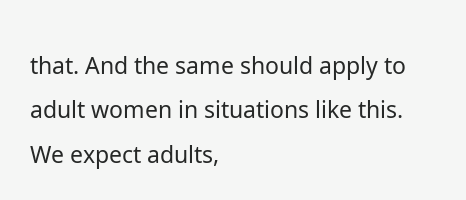that. And the same should apply to adult women in situations like this. We expect adults,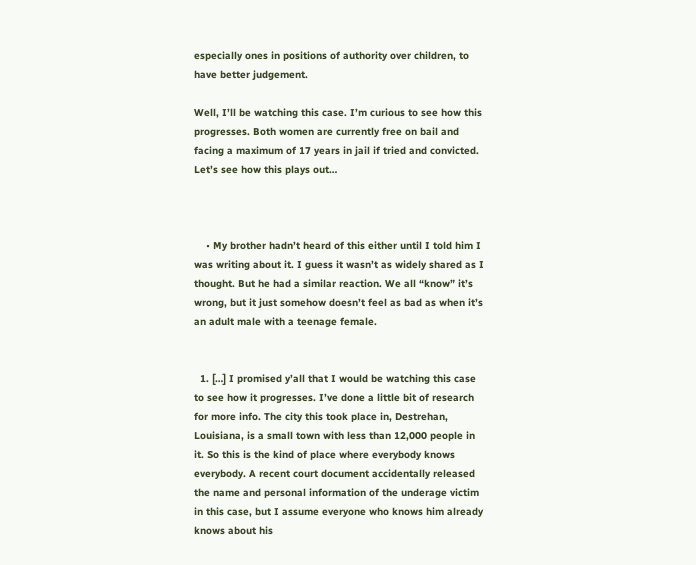especially ones in positions of authority over children, to have better judgement.

Well, I’ll be watching this case. I’m curious to see how this progresses. Both women are currently free on bail and facing a maximum of 17 years in jail if tried and convicted. Let’s see how this plays out…



    • My brother hadn’t heard of this either until I told him I was writing about it. I guess it wasn’t as widely shared as I thought. But he had a similar reaction. We all “know” it’s wrong, but it just somehow doesn’t feel as bad as when it’s an adult male with a teenage female.


  1. […] I promised y’all that I would be watching this case to see how it progresses. I’ve done a little bit of research for more info. The city this took place in, Destrehan, Louisiana, is a small town with less than 12,000 people in it. So this is the kind of place where everybody knows everybody. A recent court document accidentally released the name and personal information of the underage victim in this case, but I assume everyone who knows him already knows about his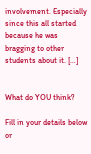involvement. Especially since this all started because he was bragging to other students about it. […]


What do YOU think?

Fill in your details below or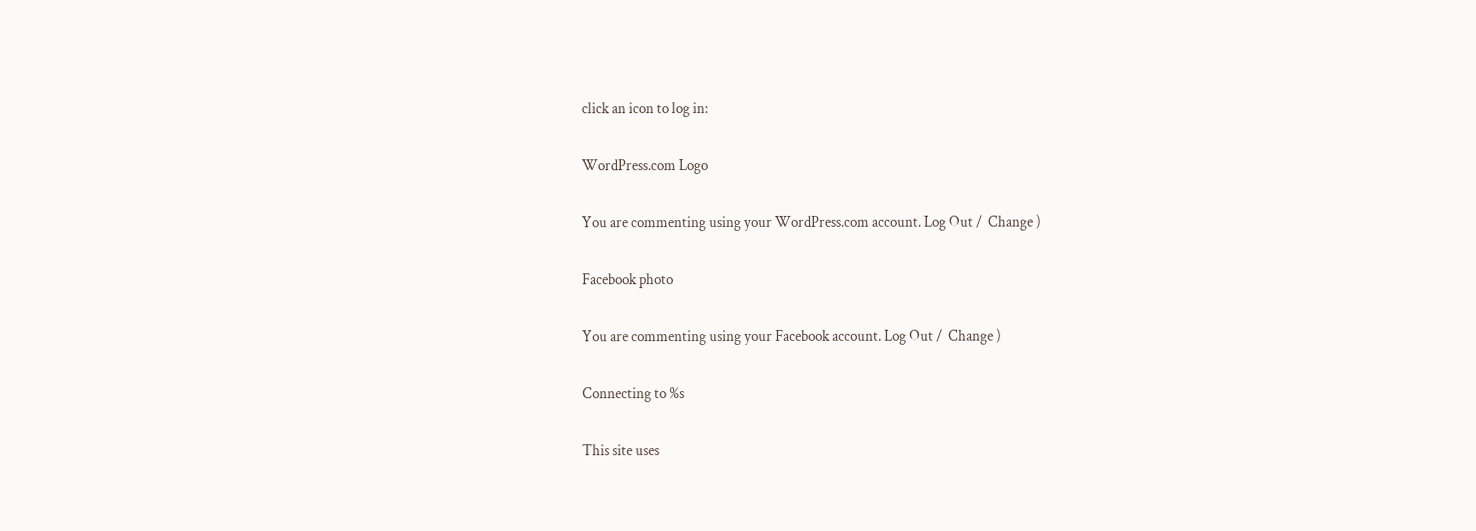click an icon to log in:

WordPress.com Logo

You are commenting using your WordPress.com account. Log Out /  Change )

Facebook photo

You are commenting using your Facebook account. Log Out /  Change )

Connecting to %s

This site uses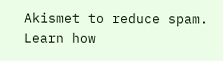Akismet to reduce spam. Learn how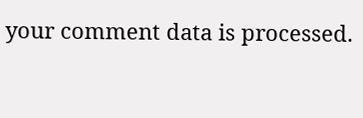your comment data is processed.